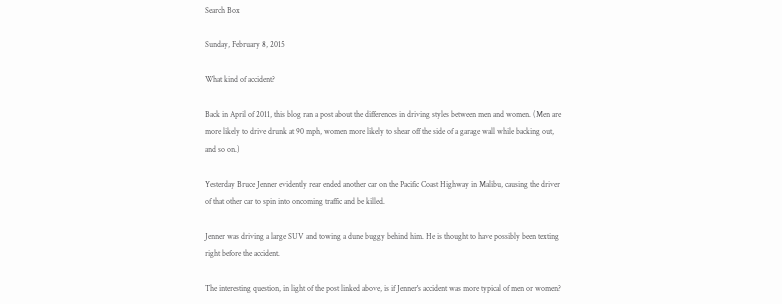Search Box

Sunday, February 8, 2015

What kind of accident?

Back in April of 2011, this blog ran a post about the differences in driving styles between men and women. (Men are more likely to drive drunk at 90 mph, women more likely to shear off the side of a garage wall while backing out, and so on.)

Yesterday Bruce Jenner evidently rear ended another car on the Pacific Coast Highway in Malibu, causing the driver of that other car to spin into oncoming traffic and be killed.

Jenner was driving a large SUV and towing a dune buggy behind him. He is thought to have possibly been texting right before the accident.

The interesting question, in light of the post linked above, is if Jenner's accident was more typical of men or women?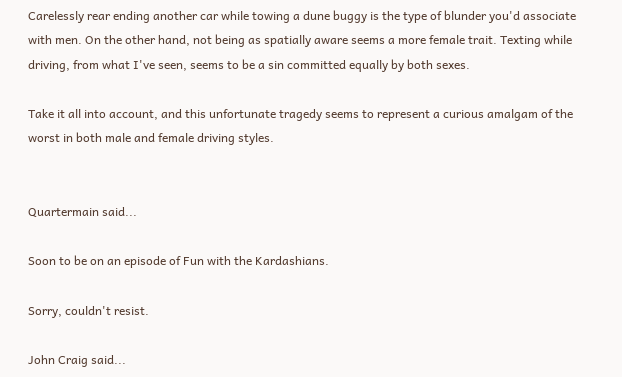Carelessly rear ending another car while towing a dune buggy is the type of blunder you'd associate with men. On the other hand, not being as spatially aware seems a more female trait. Texting while driving, from what I've seen, seems to be a sin committed equally by both sexes.

Take it all into account, and this unfortunate tragedy seems to represent a curious amalgam of the worst in both male and female driving styles.


Quartermain said...

Soon to be on an episode of Fun with the Kardashians.

Sorry, couldn't resist.

John Craig said...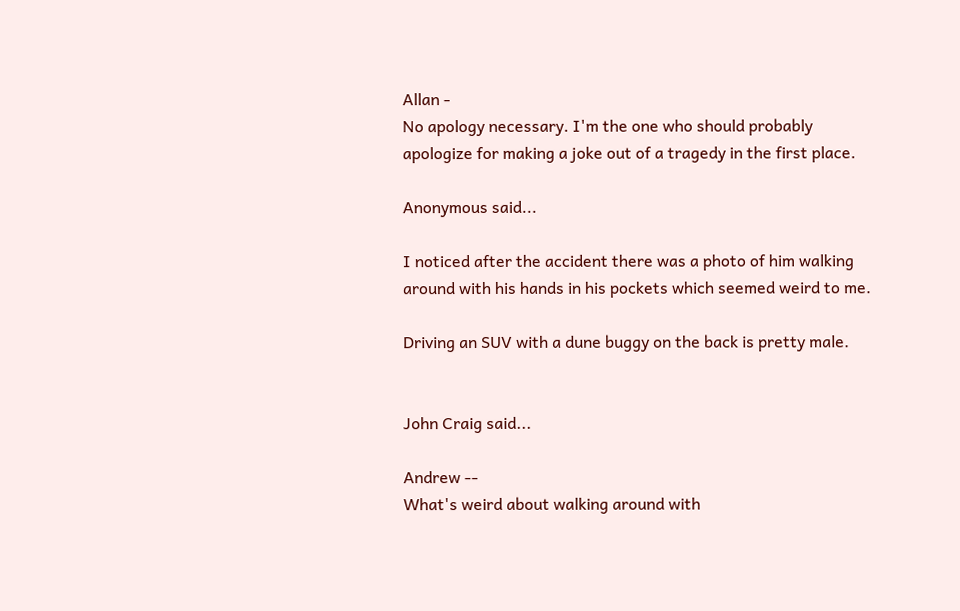Allan -
No apology necessary. I'm the one who should probably apologize for making a joke out of a tragedy in the first place.

Anonymous said...

I noticed after the accident there was a photo of him walking around with his hands in his pockets which seemed weird to me.

Driving an SUV with a dune buggy on the back is pretty male.


John Craig said...

Andrew --
What's weird about walking around with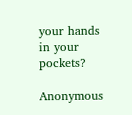your hands in your pockets?

Anonymous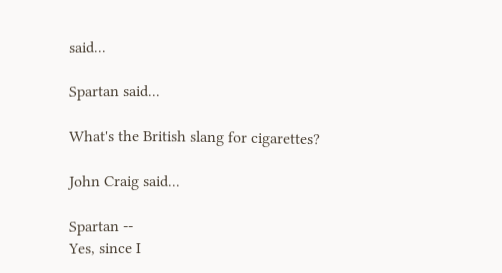said...

Spartan said...

What's the British slang for cigarettes?

John Craig said...

Spartan --
Yes, since I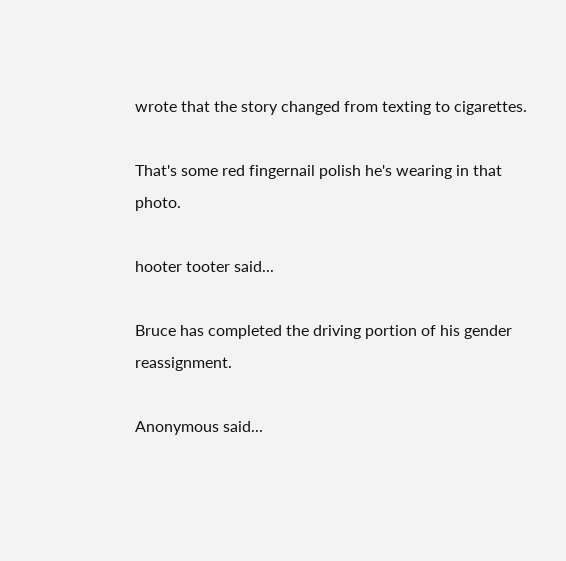wrote that the story changed from texting to cigarettes.

That's some red fingernail polish he's wearing in that photo.

hooter tooter said...

Bruce has completed the driving portion of his gender reassignment.

Anonymous said...